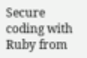Secure coding with Ruby from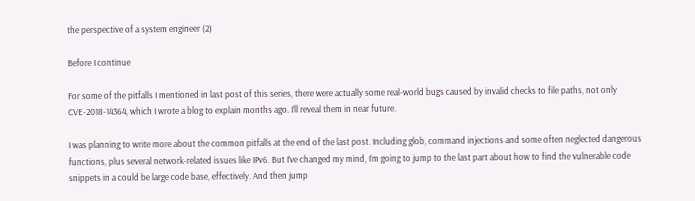the perspective of a system engineer (2)

Before I continue

For some of the pitfalls I mentioned in last post of this series, there were actually some real-world bugs caused by invalid checks to file paths, not only CVE-2018-14364, which I wrote a blog to explain months ago. I’ll reveal them in near future.

I was planning to write more about the common pitfalls at the end of the last post. Including glob, command injections and some often neglected dangerous functions, plus several network-related issues like IPv6. But I’ve changed my mind, I’m going to jump to the last part about how to find the vulnerable code snippets in a could be large code base, effectively. And then jump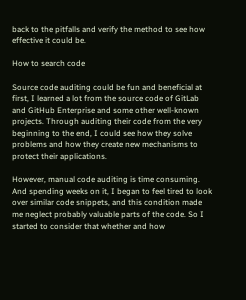back to the pitfalls and verify the method to see how effective it could be.

How to search code

Source code auditing could be fun and beneficial at first, I learned a lot from the source code of GitLab and GitHub Enterprise and some other well-known projects. Through auditing their code from the very beginning to the end, I could see how they solve problems and how they create new mechanisms to protect their applications.

However, manual code auditing is time consuming. And spending weeks on it, I began to feel tired to look over similar code snippets, and this condition made me neglect probably valuable parts of the code. So I started to consider that whether and how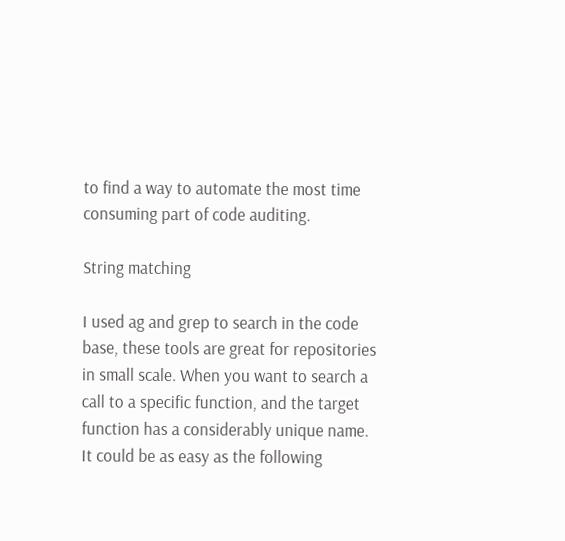to find a way to automate the most time consuming part of code auditing.

String matching

I used ag and grep to search in the code base, these tools are great for repositories in small scale. When you want to search a call to a specific function, and the target function has a considerably unique name. It could be as easy as the following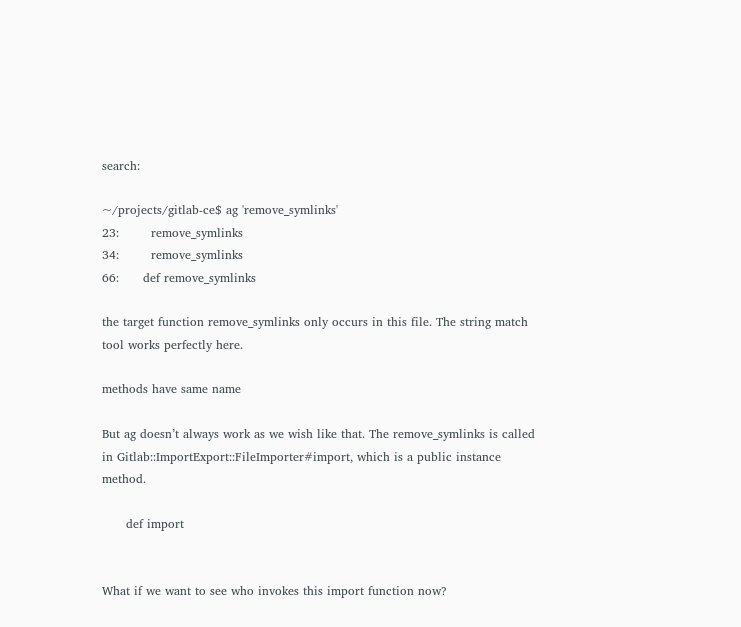search:

~/projects/gitlab-ce$ ag 'remove_symlinks'
23:        remove_symlinks
34:        remove_symlinks
66:      def remove_symlinks

the target function remove_symlinks only occurs in this file. The string match tool works perfectly here.

methods have same name

But ag doesn’t always work as we wish like that. The remove_symlinks is called in Gitlab::ImportExport::FileImporter#import, which is a public instance method.

      def import


What if we want to see who invokes this import function now?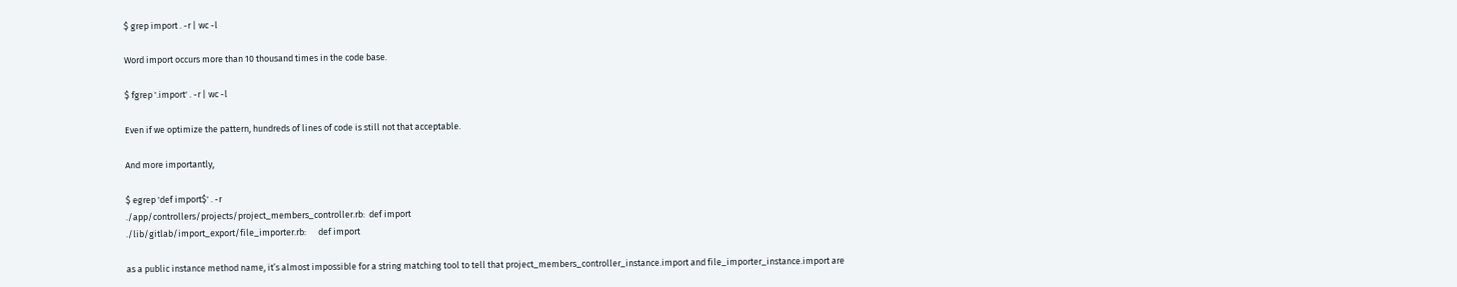$ grep import . -r | wc -l

Word import occurs more than 10 thousand times in the code base.

$ fgrep '.import' . -r | wc -l

Even if we optimize the pattern, hundreds of lines of code is still not that acceptable.

And more importantly,

$ egrep 'def import$' . -r
./app/controllers/projects/project_members_controller.rb:  def import
./lib/gitlab/import_export/file_importer.rb:      def import

as a public instance method name, it’s almost impossible for a string matching tool to tell that project_members_controller_instance.import and file_importer_instance.import are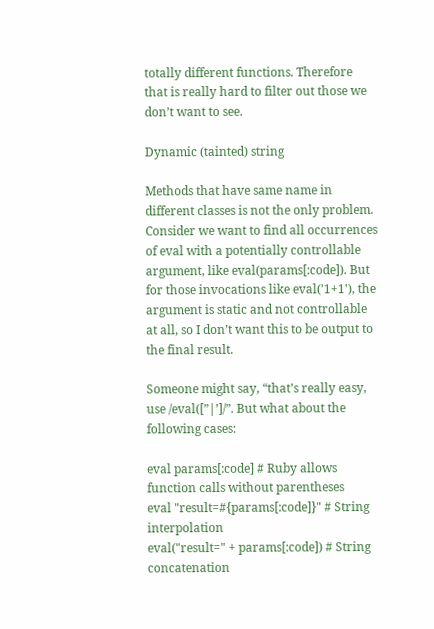totally different functions. Therefore that is really hard to filter out those we don’t want to see.

Dynamic (tainted) string

Methods that have same name in different classes is not the only problem. Consider we want to find all occurrences of eval with a potentially controllable argument, like eval(params[:code]). But for those invocations like eval('1+1'), the argument is static and not controllable at all, so I don’t want this to be output to the final result.

Someone might say, “that’s really easy, use /eval([”|’]/”. But what about the following cases:

eval params[:code] # Ruby allows function calls without parentheses
eval "result=#{params[:code]}" # String interpolation
eval("result=" + params[:code]) # String concatenation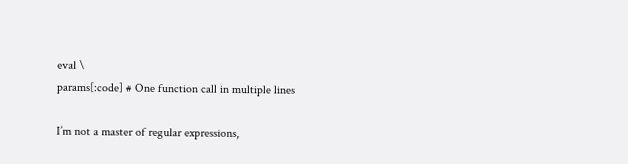eval \
params[:code] # One function call in multiple lines

I’m not a master of regular expressions,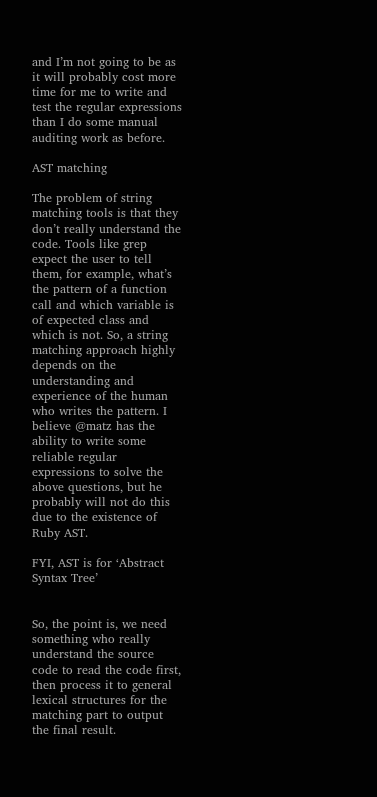and I’m not going to be as it will probably cost more time for me to write and test the regular expressions than I do some manual auditing work as before.

AST matching

The problem of string matching tools is that they don’t really understand the code. Tools like grep expect the user to tell them, for example, what’s the pattern of a function call and which variable is of expected class and which is not. So, a string matching approach highly depends on the understanding and experience of the human who writes the pattern. I believe @matz has the ability to write some reliable regular expressions to solve the above questions, but he probably will not do this due to the existence of Ruby AST.

FYI, AST is for ‘Abstract Syntax Tree’


So, the point is, we need something who really understand the source code to read the code first, then process it to general lexical structures for the matching part to output the final result.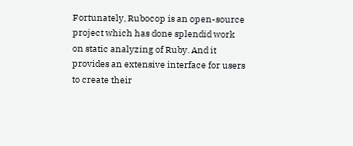Fortunately, Rubocop is an open-source project which has done splendid work on static analyzing of Ruby. And it provides an extensive interface for users to create their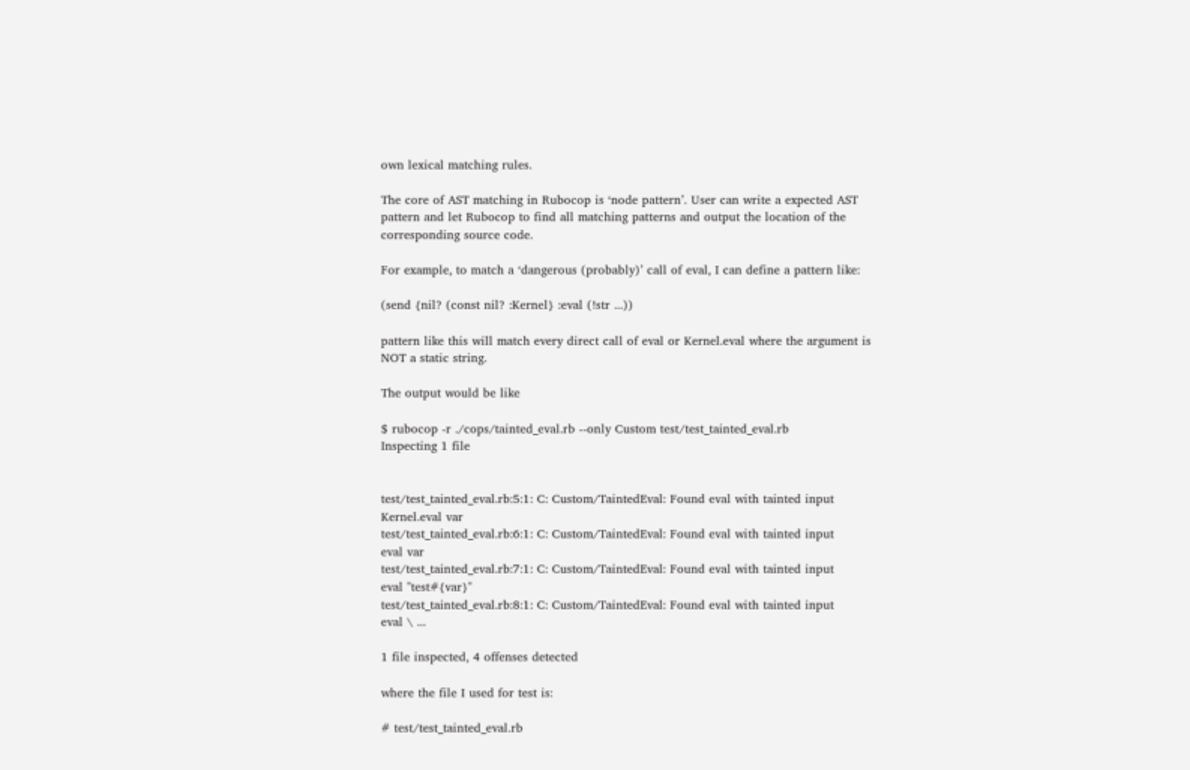own lexical matching rules.

The core of AST matching in Rubocop is ‘node pattern’. User can write a expected AST pattern and let Rubocop to find all matching patterns and output the location of the corresponding source code.

For example, to match a ‘dangerous (probably)’ call of eval, I can define a pattern like:

(send {nil? (const nil? :Kernel} :eval (!str ...))

pattern like this will match every direct call of eval or Kernel.eval where the argument is NOT a static string.

The output would be like

$ rubocop -r ./cops/tainted_eval.rb --only Custom test/test_tainted_eval.rb
Inspecting 1 file


test/test_tainted_eval.rb:5:1: C: Custom/TaintedEval: Found eval with tainted input
Kernel.eval var
test/test_tainted_eval.rb:6:1: C: Custom/TaintedEval: Found eval with tainted input
eval var
test/test_tainted_eval.rb:7:1: C: Custom/TaintedEval: Found eval with tainted input
eval "test#{var}"
test/test_tainted_eval.rb:8:1: C: Custom/TaintedEval: Found eval with tainted input
eval \ ...

1 file inspected, 4 offenses detected

where the file I used for test is:

# test/test_tainted_eval.rb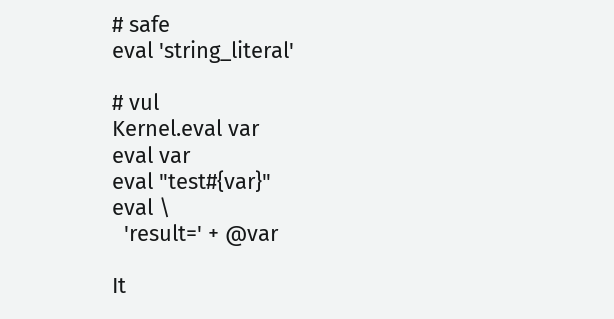# safe
eval 'string_literal'

# vul
Kernel.eval var
eval var
eval "test#{var}"
eval \
  'result=' + @var

It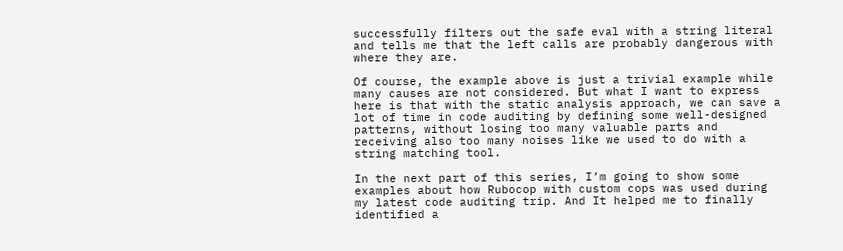successfully filters out the safe eval with a string literal and tells me that the left calls are probably dangerous with where they are.

Of course, the example above is just a trivial example while many causes are not considered. But what I want to express here is that with the static analysis approach, we can save a lot of time in code auditing by defining some well-designed patterns, without losing too many valuable parts and receiving also too many noises like we used to do with a string matching tool.

In the next part of this series, I’m going to show some examples about how Rubocop with custom cops was used during my latest code auditing trip. And It helped me to finally identified a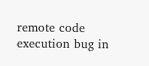remote code execution bug in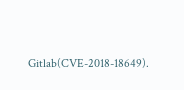Gitlab(CVE-2018-18649).